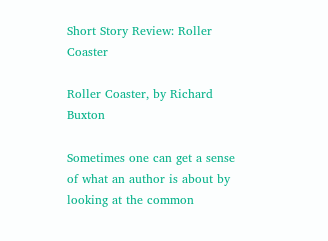Short Story Review: Roller Coaster

Roller Coaster, by Richard Buxton

Sometimes one can get a sense of what an author is about by looking at the common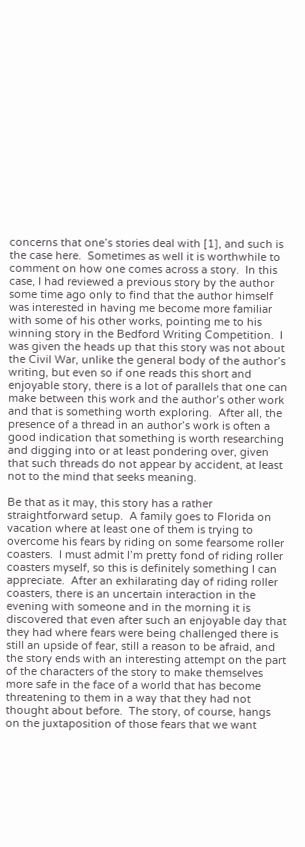concerns that one’s stories deal with [1], and such is the case here.  Sometimes as well it is worthwhile to comment on how one comes across a story.  In this case, I had reviewed a previous story by the author some time ago only to find that the author himself was interested in having me become more familiar with some of his other works, pointing me to his winning story in the Bedford Writing Competition.  I was given the heads up that this story was not about the Civil War, unlike the general body of the author’s writing, but even so if one reads this short and enjoyable story, there is a lot of parallels that one can make between this work and the author’s other work and that is something worth exploring.  After all, the presence of a thread in an author’s work is often a good indication that something is worth researching and digging into or at least pondering over, given that such threads do not appear by accident, at least not to the mind that seeks meaning.

Be that as it may, this story has a rather straightforward setup.  A family goes to Florida on vacation where at least one of them is trying to overcome his fears by riding on some fearsome roller coasters.  I must admit I’m pretty fond of riding roller coasters myself, so this is definitely something I can appreciate.  After an exhilarating day of riding roller coasters, there is an uncertain interaction in the evening with someone and in the morning it is discovered that even after such an enjoyable day that they had where fears were being challenged there is still an upside of fear, still a reason to be afraid, and the story ends with an interesting attempt on the part of the characters of the story to make themselves more safe in the face of a world that has become threatening to them in a way that they had not thought about before.  The story, of course, hangs on the juxtaposition of those fears that we want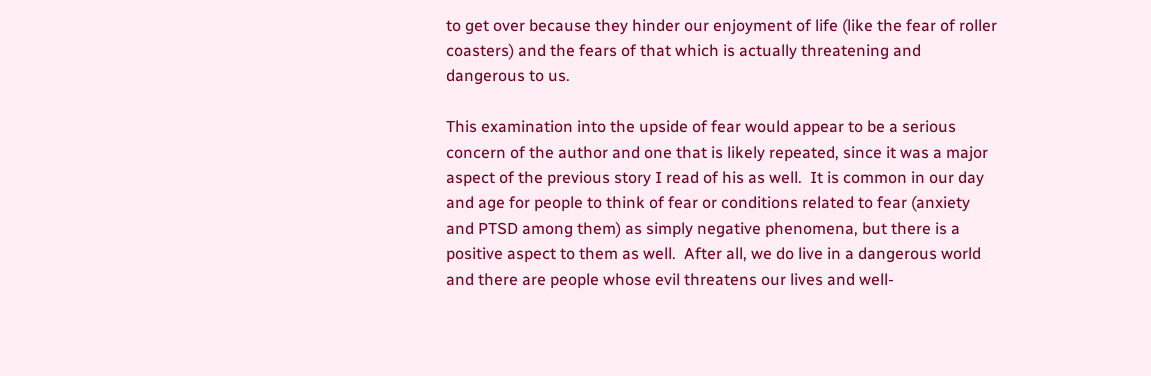to get over because they hinder our enjoyment of life (like the fear of roller coasters) and the fears of that which is actually threatening and dangerous to us.

This examination into the upside of fear would appear to be a serious concern of the author and one that is likely repeated, since it was a major aspect of the previous story I read of his as well.  It is common in our day and age for people to think of fear or conditions related to fear (anxiety and PTSD among them) as simply negative phenomena, but there is a positive aspect to them as well.  After all, we do live in a dangerous world and there are people whose evil threatens our lives and well-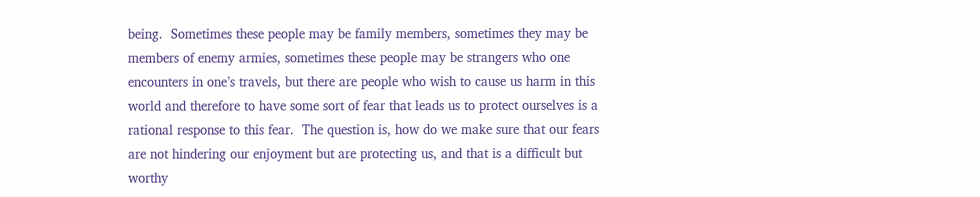being.  Sometimes these people may be family members, sometimes they may be members of enemy armies, sometimes these people may be strangers who one encounters in one’s travels, but there are people who wish to cause us harm in this world and therefore to have some sort of fear that leads us to protect ourselves is a rational response to this fear.  The question is, how do we make sure that our fears are not hindering our enjoyment but are protecting us, and that is a difficult but worthy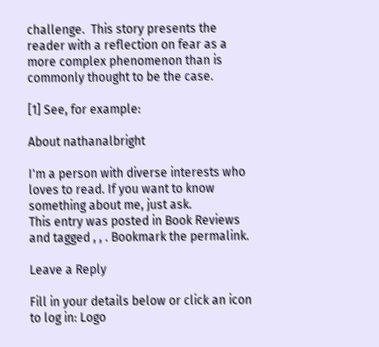challenge.  This story presents the reader with a reflection on fear as a more complex phenomenon than is commonly thought to be the case.

[1] See, for example:

About nathanalbright

I'm a person with diverse interests who loves to read. If you want to know something about me, just ask.
This entry was posted in Book Reviews and tagged , , . Bookmark the permalink.

Leave a Reply

Fill in your details below or click an icon to log in: Logo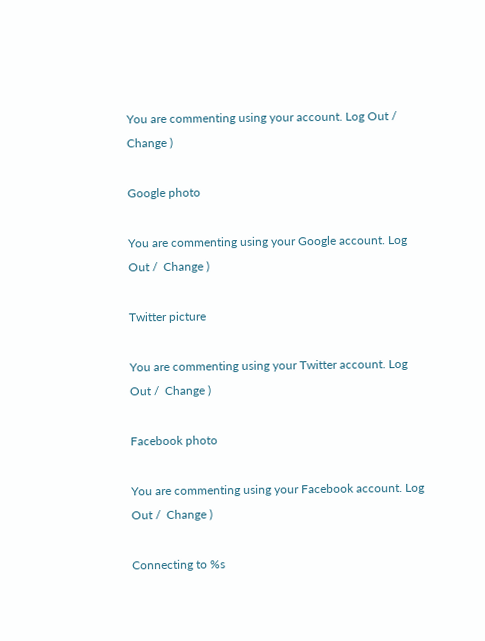You are commenting using your account. Log Out /  Change )

Google photo

You are commenting using your Google account. Log Out /  Change )

Twitter picture

You are commenting using your Twitter account. Log Out /  Change )

Facebook photo

You are commenting using your Facebook account. Log Out /  Change )

Connecting to %s